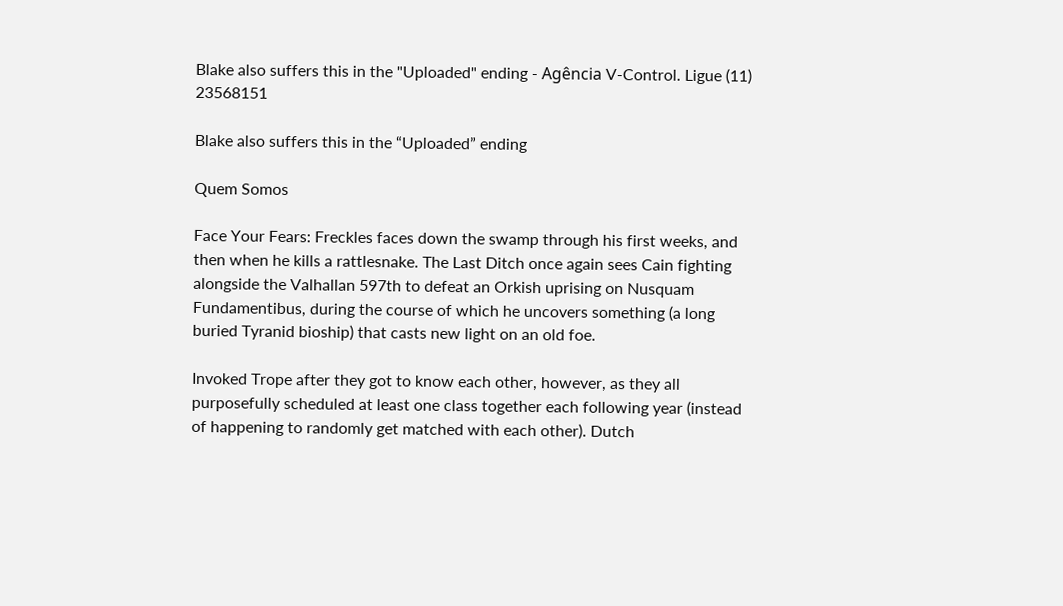Blake also suffers this in the "Uploaded" ending - Agência V-Control. Ligue (11) 23568151

Blake also suffers this in the “Uploaded” ending

Quem Somos

Face Your Fears: Freckles faces down the swamp through his first weeks, and then when he kills a rattlesnake. The Last Ditch once again sees Cain fighting alongside the Valhallan 597th to defeat an Orkish uprising on Nusquam Fundamentibus, during the course of which he uncovers something (a long buried Tyranid bioship) that casts new light on an old foe.

Invoked Trope after they got to know each other, however, as they all purposefully scheduled at least one class together each following year (instead of happening to randomly get matched with each other). Dutch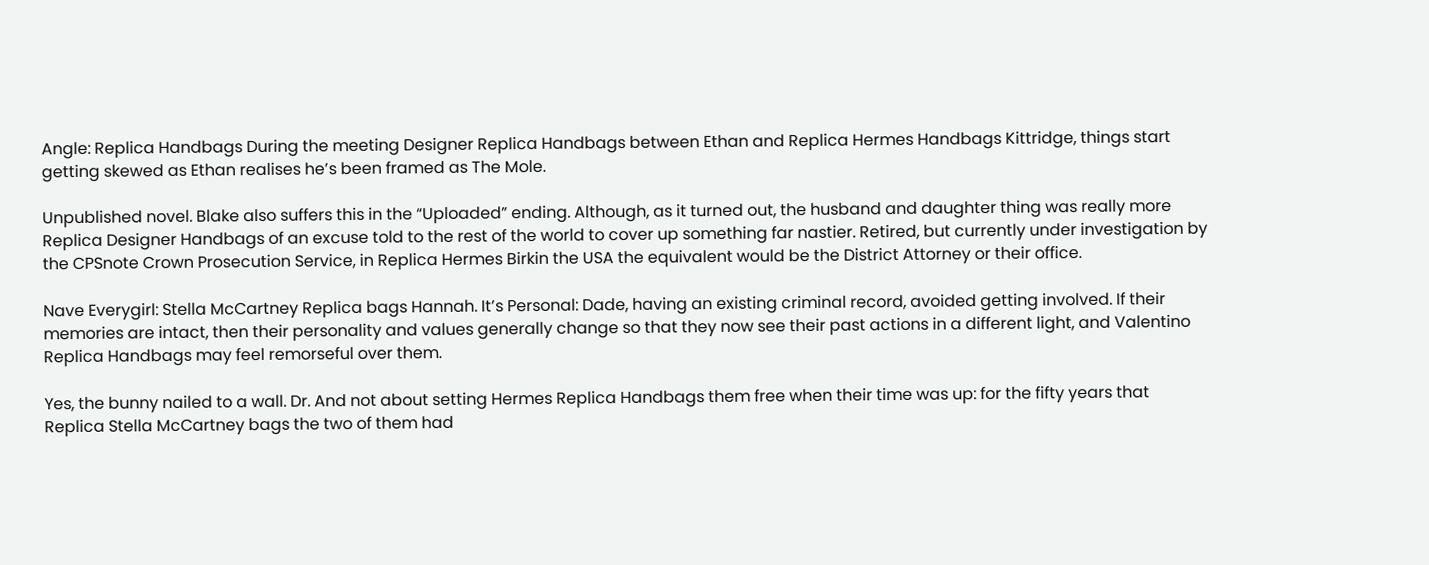Angle: Replica Handbags During the meeting Designer Replica Handbags between Ethan and Replica Hermes Handbags Kittridge, things start getting skewed as Ethan realises he’s been framed as The Mole.

Unpublished novel. Blake also suffers this in the “Uploaded” ending. Although, as it turned out, the husband and daughter thing was really more Replica Designer Handbags of an excuse told to the rest of the world to cover up something far nastier. Retired, but currently under investigation by the CPSnote Crown Prosecution Service, in Replica Hermes Birkin the USA the equivalent would be the District Attorney or their office.

Nave Everygirl: Stella McCartney Replica bags Hannah. It’s Personal: Dade, having an existing criminal record, avoided getting involved. If their memories are intact, then their personality and values generally change so that they now see their past actions in a different light, and Valentino Replica Handbags may feel remorseful over them.

Yes, the bunny nailed to a wall. Dr. And not about setting Hermes Replica Handbags them free when their time was up: for the fifty years that Replica Stella McCartney bags the two of them had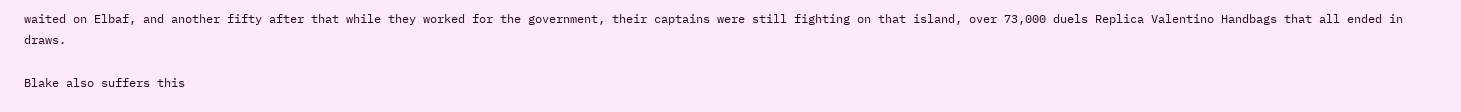waited on Elbaf, and another fifty after that while they worked for the government, their captains were still fighting on that island, over 73,000 duels Replica Valentino Handbags that all ended in draws.

Blake also suffers this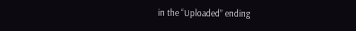in the “Uploaded” ending